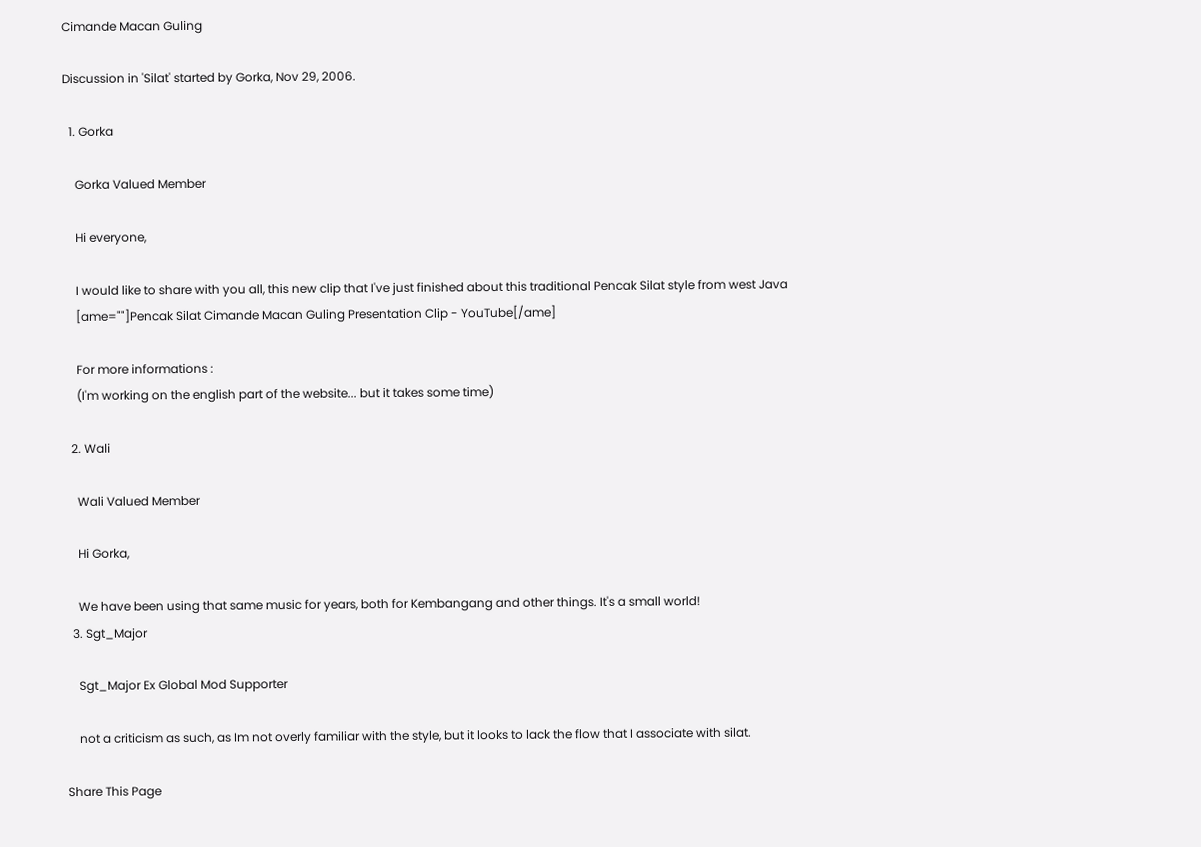Cimande Macan Guling

Discussion in 'Silat' started by Gorka, Nov 29, 2006.

  1. Gorka

    Gorka Valued Member

    Hi everyone,

    I would like to share with you all, this new clip that I've just finished about this traditional Pencak Silat style from west Java
    [ame=""]Pencak Silat Cimande Macan Guling Presentation Clip - YouTube[/ame]

    For more informations :
    (I'm working on the english part of the website... but it takes some time)

  2. Wali

    Wali Valued Member

    Hi Gorka,

    We have been using that same music for years, both for Kembangang and other things. It's a small world!
  3. Sgt_Major

    Sgt_Major Ex Global Mod Supporter

    not a criticism as such, as Im not overly familiar with the style, but it looks to lack the flow that I associate with silat.

Share This Page